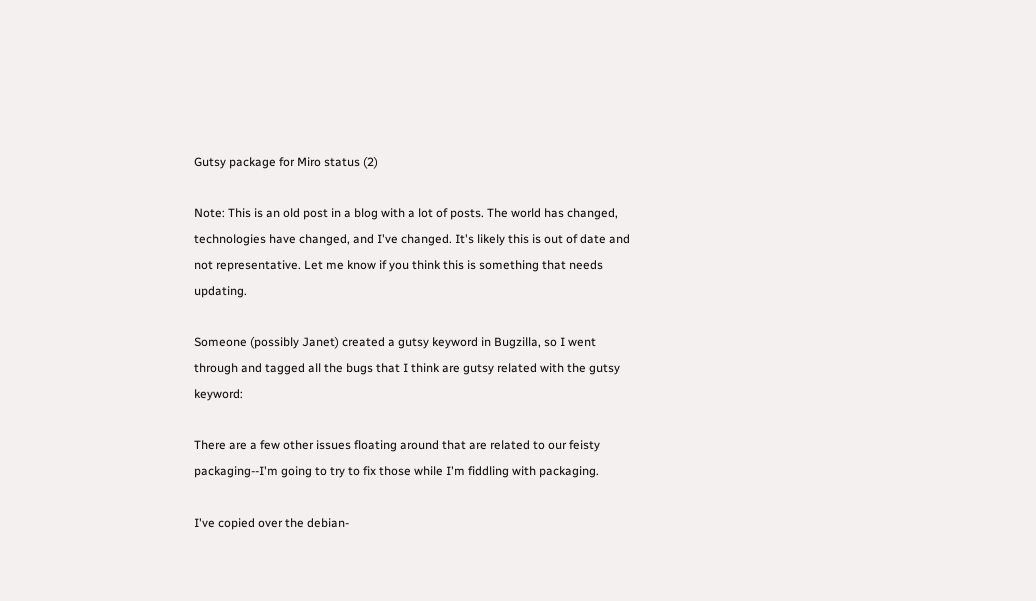Gutsy package for Miro status (2)

Note: This is an old post in a blog with a lot of posts. The world has changed, technologies have changed, and I've changed. It's likely this is out of date and not representative. Let me know if you think this is something that needs updating.

Someone (possibly Janet) created a gutsy keyword in Bugzilla, so I went through and tagged all the bugs that I think are gutsy related with the gutsy keyword:

There are a few other issues floating around that are related to our feisty packaging--I'm going to try to fix those while I'm fiddling with packaging.

I've copied over the debian-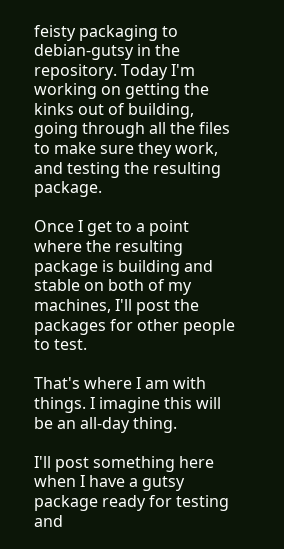feisty packaging to debian-gutsy in the repository. Today I'm working on getting the kinks out of building, going through all the files to make sure they work, and testing the resulting package.

Once I get to a point where the resulting package is building and stable on both of my machines, I'll post the packages for other people to test.

That's where I am with things. I imagine this will be an all-day thing.

I'll post something here when I have a gutsy package ready for testing and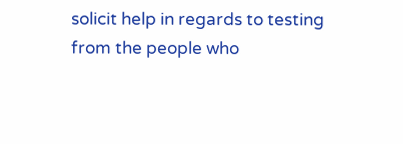solicit help in regards to testing from the people who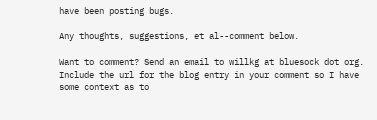have been posting bugs.

Any thoughts, suggestions, et al--comment below.

Want to comment? Send an email to willkg at bluesock dot org. Include the url for the blog entry in your comment so I have some context as to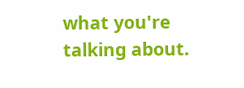what you're talking about.